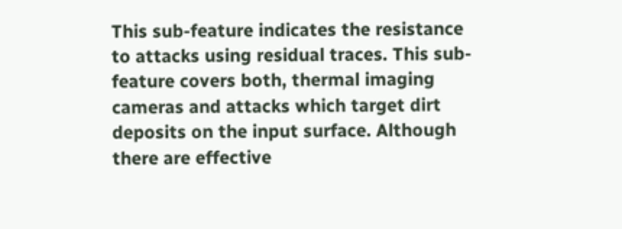This sub-feature indicates the resistance to attacks using residual traces. This sub-feature covers both, thermal imaging cameras and attacks which target dirt deposits on the input surface. Although there are effective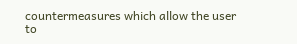countermeasures which allow the user to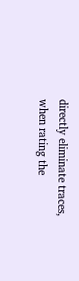directly eliminate traces, when rating the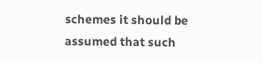schemes it should be assumed that such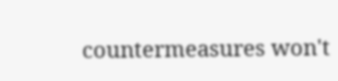countermeasures won't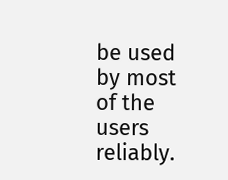be used by most of the users reliably.